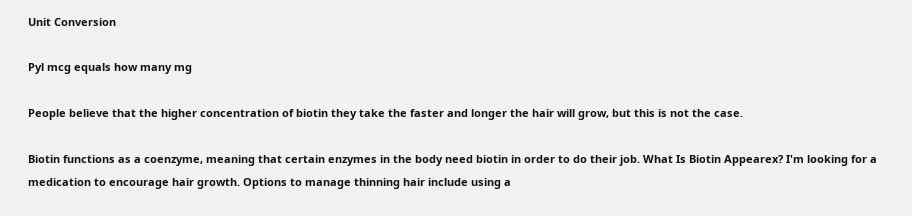Unit Conversion

Pyl mcg equals how many mg

People believe that the higher concentration of biotin they take the faster and longer the hair will grow, but this is not the case.

Biotin functions as a coenzyme, meaning that certain enzymes in the body need biotin in order to do their job. What Is Biotin Appearex? I'm looking for a medication to encourage hair growth. Options to manage thinning hair include using a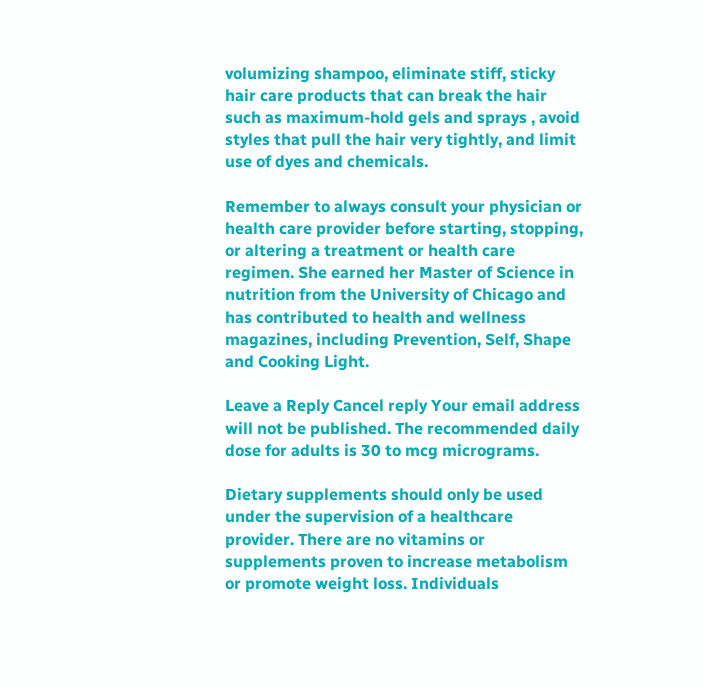volumizing shampoo, eliminate stiff, sticky hair care products that can break the hair such as maximum-hold gels and sprays , avoid styles that pull the hair very tightly, and limit use of dyes and chemicals.

Remember to always consult your physician or health care provider before starting, stopping, or altering a treatment or health care regimen. She earned her Master of Science in nutrition from the University of Chicago and has contributed to health and wellness magazines, including Prevention, Self, Shape and Cooking Light.

Leave a Reply Cancel reply Your email address will not be published. The recommended daily dose for adults is 30 to mcg micrograms.

Dietary supplements should only be used under the supervision of a healthcare provider. There are no vitamins or supplements proven to increase metabolism or promote weight loss. Individuals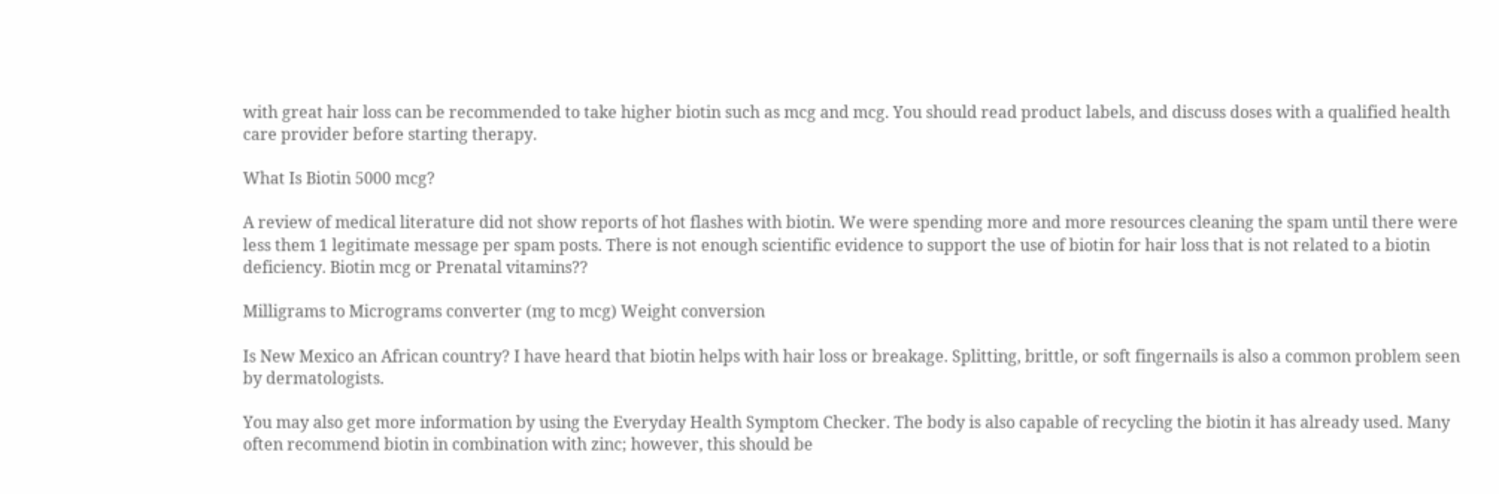with great hair loss can be recommended to take higher biotin such as mcg and mcg. You should read product labels, and discuss doses with a qualified health care provider before starting therapy.

What Is Biotin 5000 mcg?

A review of medical literature did not show reports of hot flashes with biotin. We were spending more and more resources cleaning the spam until there were less them 1 legitimate message per spam posts. There is not enough scientific evidence to support the use of biotin for hair loss that is not related to a biotin deficiency. Biotin mcg or Prenatal vitamins??

Milligrams to Micrograms converter (mg to mcg) Weight conversion

Is New Mexico an African country? I have heard that biotin helps with hair loss or breakage. Splitting, brittle, or soft fingernails is also a common problem seen by dermatologists.

You may also get more information by using the Everyday Health Symptom Checker. The body is also capable of recycling the biotin it has already used. Many often recommend biotin in combination with zinc; however, this should be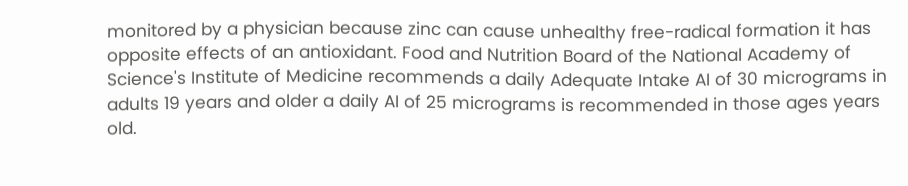monitored by a physician because zinc can cause unhealthy free-radical formation it has opposite effects of an antioxidant. Food and Nutrition Board of the National Academy of Science's Institute of Medicine recommends a daily Adequate Intake AI of 30 micrograms in adults 19 years and older a daily AI of 25 micrograms is recommended in those ages years old.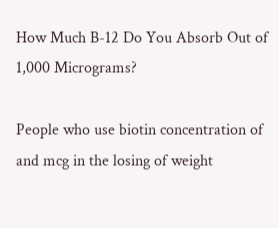How Much B-12 Do You Absorb Out of 1,000 Micrograms?

People who use biotin concentration of and mcg in the losing of weight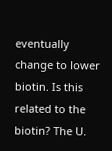eventually change to lower biotin. Is this related to the biotin? The U.